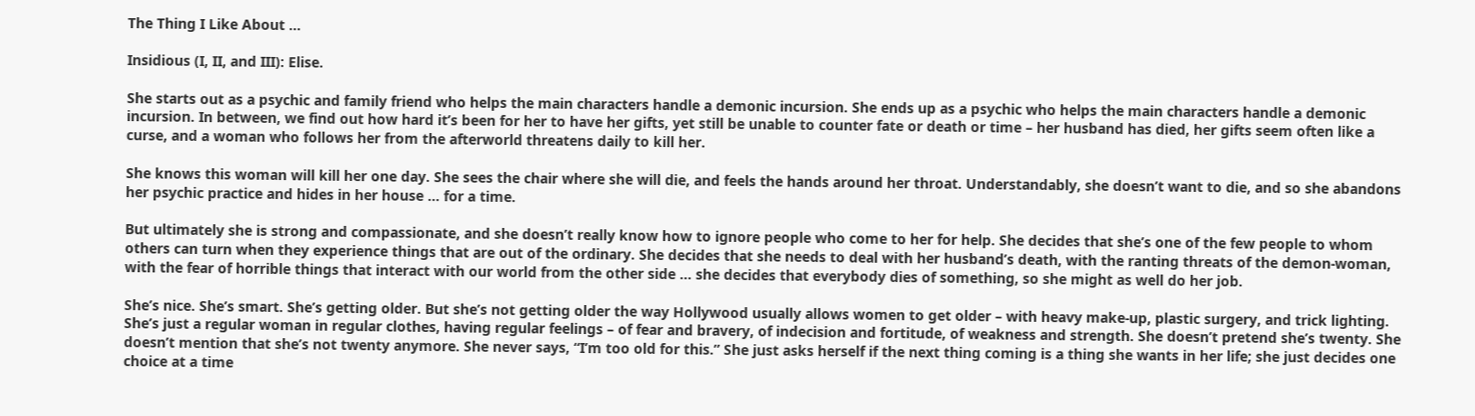The Thing I Like About …

Insidious (I, II, and III): Elise.

She starts out as a psychic and family friend who helps the main characters handle a demonic incursion. She ends up as a psychic who helps the main characters handle a demonic incursion. In between, we find out how hard it’s been for her to have her gifts, yet still be unable to counter fate or death or time – her husband has died, her gifts seem often like a curse, and a woman who follows her from the afterworld threatens daily to kill her.

She knows this woman will kill her one day. She sees the chair where she will die, and feels the hands around her throat. Understandably, she doesn’t want to die, and so she abandons her psychic practice and hides in her house … for a time.

But ultimately she is strong and compassionate, and she doesn’t really know how to ignore people who come to her for help. She decides that she’s one of the few people to whom others can turn when they experience things that are out of the ordinary. She decides that she needs to deal with her husband’s death, with the ranting threats of the demon-woman, with the fear of horrible things that interact with our world from the other side … she decides that everybody dies of something, so she might as well do her job.

She’s nice. She’s smart. She’s getting older. But she’s not getting older the way Hollywood usually allows women to get older – with heavy make-up, plastic surgery, and trick lighting. She’s just a regular woman in regular clothes, having regular feelings – of fear and bravery, of indecision and fortitude, of weakness and strength. She doesn’t pretend she’s twenty. She doesn’t mention that she’s not twenty anymore. She never says, “I’m too old for this.” She just asks herself if the next thing coming is a thing she wants in her life; she just decides one choice at a time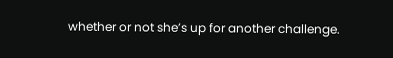whether or not she’s up for another challenge.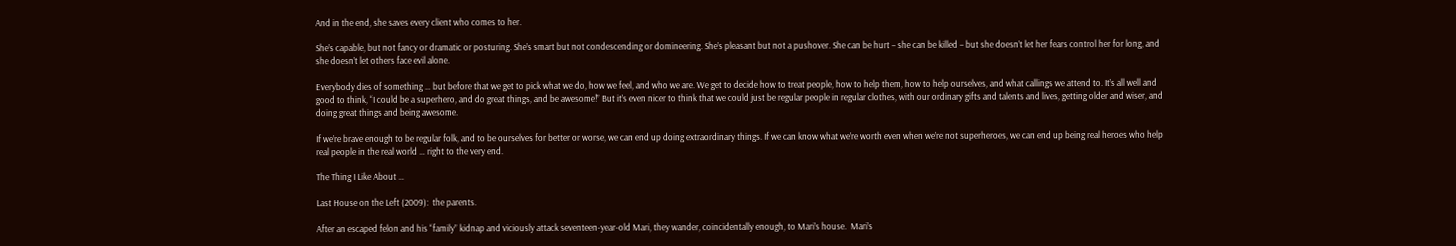And in the end, she saves every client who comes to her.

She’s capable, but not fancy or dramatic or posturing. She’s smart but not condescending or domineering. She’s pleasant but not a pushover. She can be hurt – she can be killed – but she doesn’t let her fears control her for long, and she doesn’t let others face evil alone.

Everybody dies of something … but before that we get to pick what we do, how we feel, and who we are. We get to decide how to treat people, how to help them, how to help ourselves, and what callings we attend to. It’s all well and good to think, “I could be a superhero, and do great things, and be awesome!” But it’s even nicer to think that we could just be regular people in regular clothes, with our ordinary gifts and talents and lives, getting older and wiser, and doing great things and being awesome.

If we’re brave enough to be regular folk, and to be ourselves for better or worse, we can end up doing extraordinary things. If we can know what we’re worth even when we’re not superheroes, we can end up being real heroes who help real people in the real world … right to the very end.

The Thing I Like About …

Last House on the Left (2009):  the parents.

After an escaped felon and his “family” kidnap and viciously attack seventeen-year-old Mari, they wander, coincidentally enough, to Mari’s house.  Mari’s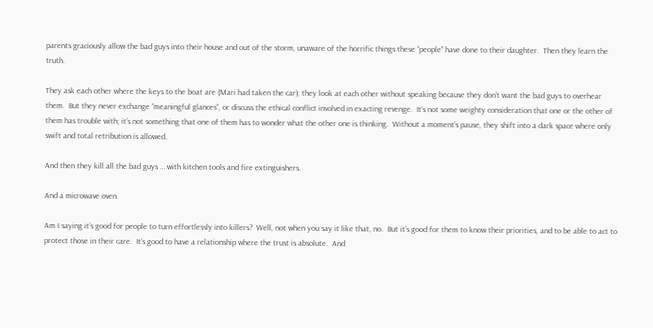parents graciously allow the bad guys into their house and out of the storm, unaware of the horrific things these “people” have done to their daughter.  Then they learn the truth.

They ask each other where the keys to the boat are (Mari had taken the car); they look at each other without speaking because they don’t want the bad guys to overhear them.  But they never exchange “meaningful glances”, or discuss the ethical conflict involved in exacting revenge.  It’s not some weighty consideration that one or the other of them has trouble with; it’s not something that one of them has to wonder what the other one is thinking.  Without a moment’s pause, they shift into a dark space where only swift and total retribution is allowed.

And then they kill all the bad guys … with kitchen tools and fire extinguishers.

And a microwave oven.

Am I saying it’s good for people to turn effortlessly into killers?  Well, not when you say it like that, no.  But it’s good for them to know their priorities, and to be able to act to protect those in their care.  It’s good to have a relationship where the trust is absolute.  And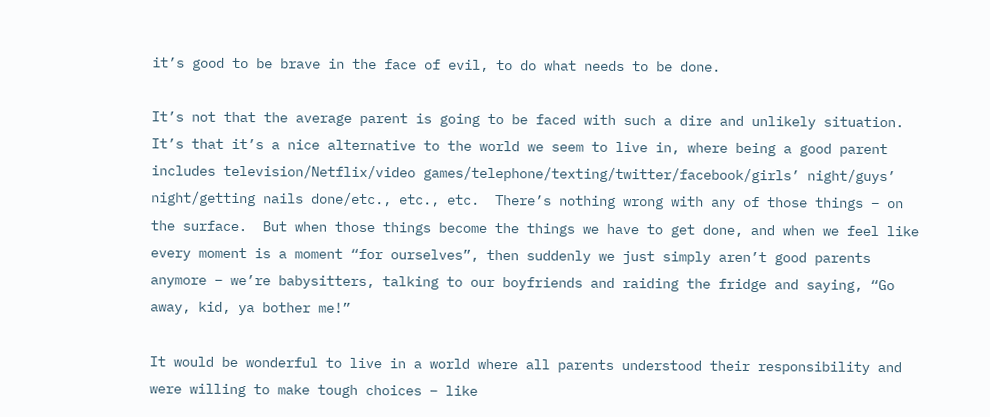it’s good to be brave in the face of evil, to do what needs to be done.

It’s not that the average parent is going to be faced with such a dire and unlikely situation.  It’s that it’s a nice alternative to the world we seem to live in, where being a good parent includes television/Netflix/video games/telephone/texting/twitter/facebook/girls’ night/guys’ night/getting nails done/etc., etc., etc.  There’s nothing wrong with any of those things – on the surface.  But when those things become the things we have to get done, and when we feel like every moment is a moment “for ourselves”, then suddenly we just simply aren’t good parents anymore – we’re babysitters, talking to our boyfriends and raiding the fridge and saying, “Go away, kid, ya bother me!”

It would be wonderful to live in a world where all parents understood their responsibility and were willing to make tough choices – like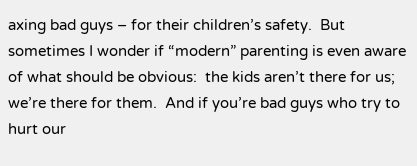axing bad guys – for their children’s safety.  But sometimes I wonder if “modern” parenting is even aware of what should be obvious:  the kids aren’t there for us; we’re there for them.  And if you’re bad guys who try to hurt our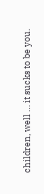children, well … it sucks to be you.